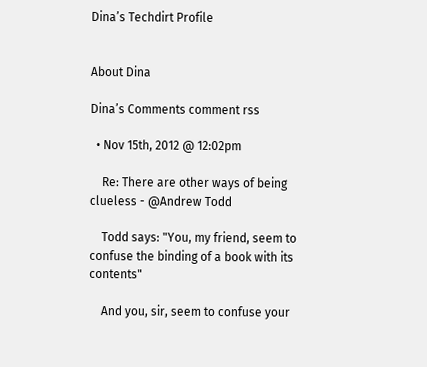Dina’s Techdirt Profile


About Dina

Dina’s Comments comment rss

  • Nov 15th, 2012 @ 12:02pm

    Re: There are other ways of being clueless - @Andrew Todd

    Todd says: "You, my friend, seem to confuse the binding of a book with its contents"

    And you, sir, seem to confuse your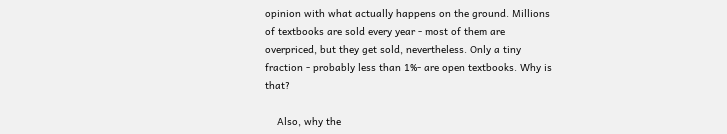opinion with what actually happens on the ground. Millions of textbooks are sold every year - most of them are overpriced, but they get sold, nevertheless. Only a tiny fraction - probably less than 1%- are open textbooks. Why is that?

    Also, why the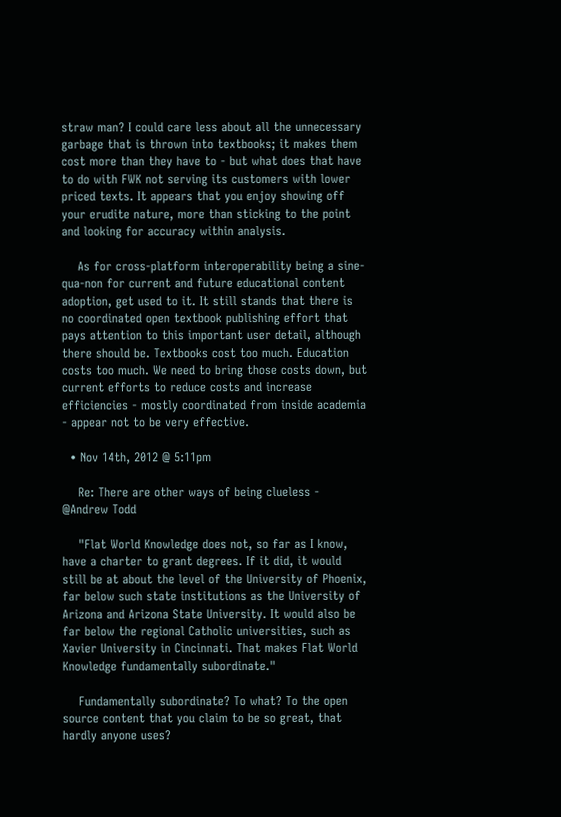straw man? I could care less about all the unnecessary garbage that is thrown into textbooks; it makes them cost more than they have to - but what does that have to do with FWK not serving its customers with lower priced texts. It appears that you enjoy showing off your erudite nature, more than sticking to the point and looking for accuracy within analysis.

    As for cross-platform interoperability being a sine-qua-non for current and future educational content adoption, get used to it. It still stands that there is no coordinated open textbook publishing effort that pays attention to this important user detail, although there should be. Textbooks cost too much. Education costs too much. We need to bring those costs down, but current efforts to reduce costs and increase efficiencies - mostly coordinated from inside academia - appear not to be very effective.

  • Nov 14th, 2012 @ 5:11pm

    Re: There are other ways of being clueless - @Andrew Todd

    "Flat World Knowledge does not, so far as I know, have a charter to grant degrees. If it did, it would still be at about the level of the University of Phoenix, far below such state institutions as the University of Arizona and Arizona State University. It would also be far below the regional Catholic universities, such as Xavier University in Cincinnati. That makes Flat World Knowledge fundamentally subordinate."

    Fundamentally subordinate? To what? To the open source content that you claim to be so great, that hardly anyone uses?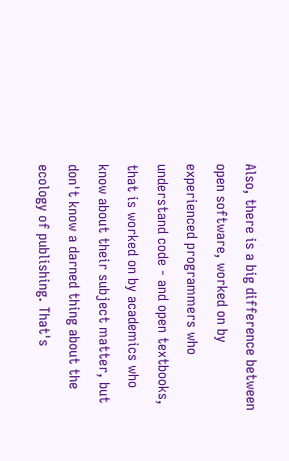Also, there is a big difference between open software, worked on by experienced programmers who understand code - and open textbooks, that is worked on by academics who know about their subject matter, but don't know a darned thing about the ecology of publishing. That's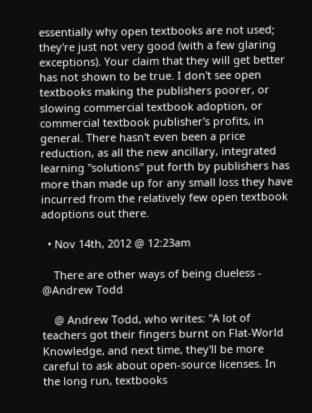essentially why open textbooks are not used; they're just not very good (with a few glaring exceptions). Your claim that they will get better has not shown to be true. I don't see open textbooks making the publishers poorer, or slowing commercial textbook adoption, or commercial textbook publisher's profits, in general. There hasn't even been a price reduction, as all the new ancillary, integrated learning "solutions" put forth by publishers has more than made up for any small loss they have incurred from the relatively few open textbook adoptions out there.

  • Nov 14th, 2012 @ 12:23am

    There are other ways of being clueless - @Andrew Todd

    @ Andrew Todd, who writes: "A lot of teachers got their fingers burnt on Flat-World Knowledge, and next time, they'll be more careful to ask about open-source licenses. In the long run, textbooks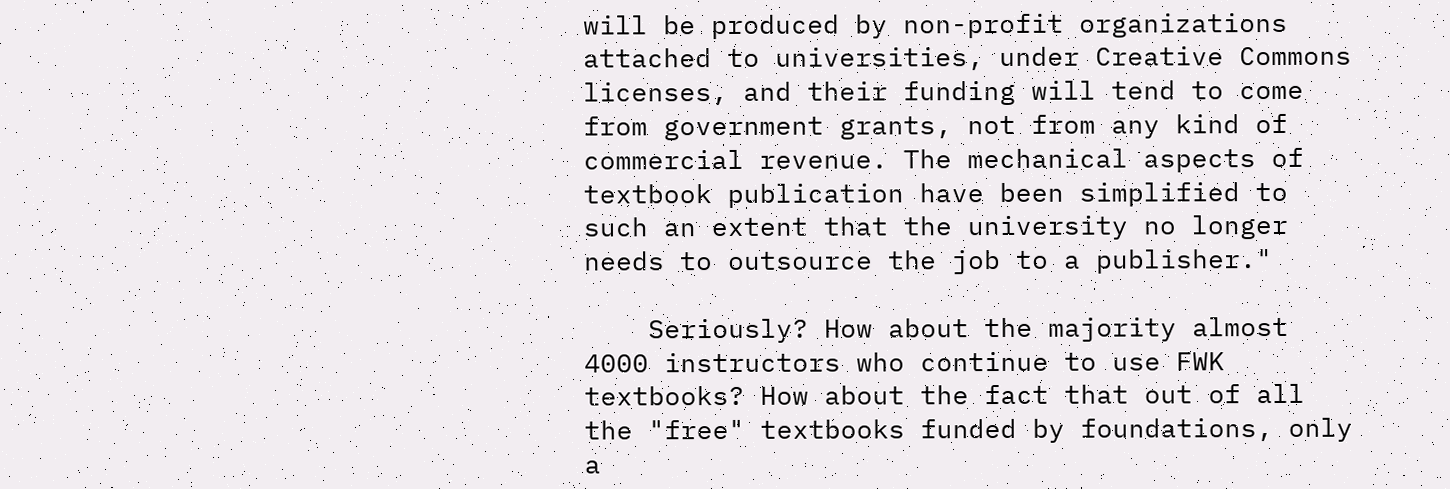will be produced by non-profit organizations attached to universities, under Creative Commons licenses, and their funding will tend to come from government grants, not from any kind of commercial revenue. The mechanical aspects of textbook publication have been simplified to such an extent that the university no longer needs to outsource the job to a publisher."

    Seriously? How about the majority almost 4000 instructors who continue to use FWK textbooks? How about the fact that out of all the "free" textbooks funded by foundations, only a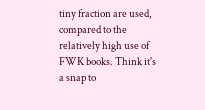tiny fraction are used, compared to the relatively high use of FWK books. Think it's a snap to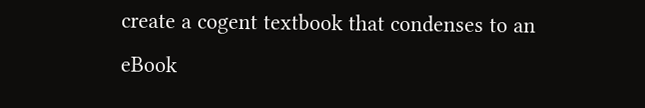create a cogent textbook that condenses to an eBook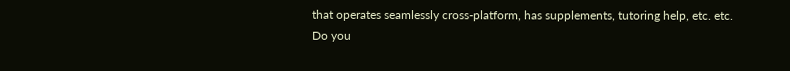that operates seamlessly cross-platform, has supplements, tutoring help, etc. etc. Do you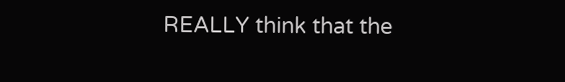REALLY think that the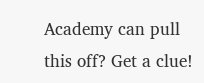Academy can pull this off? Get a clue!